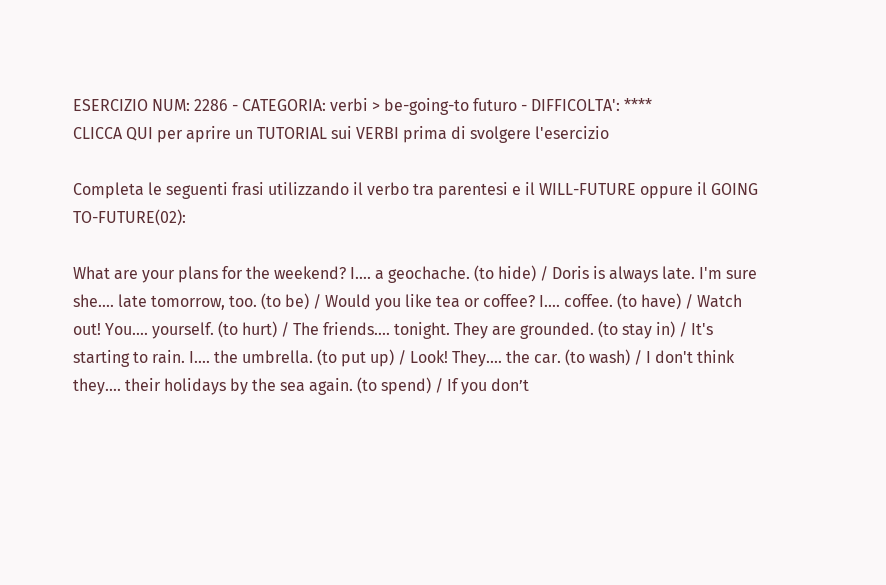ESERCIZIO NUM: 2286 - CATEGORIA: verbi > be-going-to futuro - DIFFICOLTA': ****
CLICCA QUI per aprire un TUTORIAL sui VERBI prima di svolgere l'esercizio

Completa le seguenti frasi utilizzando il verbo tra parentesi e il WILL-FUTURE oppure il GOING TO-FUTURE(02):

What are your plans for the weekend? I.... a geochache. (to hide) / Doris is always late. I'm sure she.... late tomorrow, too. (to be) / Would you like tea or coffee? I.... coffee. (to have) / Watch out! You.... yourself. (to hurt) / The friends.... tonight. They are grounded. (to stay in) / It's starting to rain. I.... the umbrella. (to put up) / Look! They.... the car. (to wash) / I don't think they.... their holidays by the sea again. (to spend) / If you don’t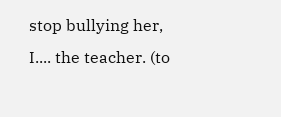stop bullying her, I.... the teacher. (to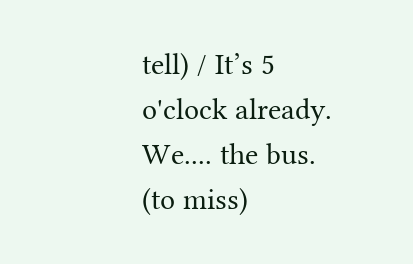tell) / It’s 5 o'clock already. We.... the bus. (to miss)